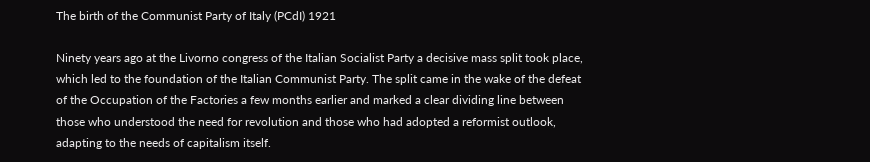The birth of the Communist Party of Italy (PCdI) 1921

Ninety years ago at the Livorno congress of the Italian Socialist Party a decisive mass split took place, which led to the foundation of the Italian Communist Party. The split came in the wake of the defeat of the Occupation of the Factories a few months earlier and marked a clear dividing line between those who understood the need for revolution and those who had adopted a reformist outlook, adapting to the needs of capitalism itself.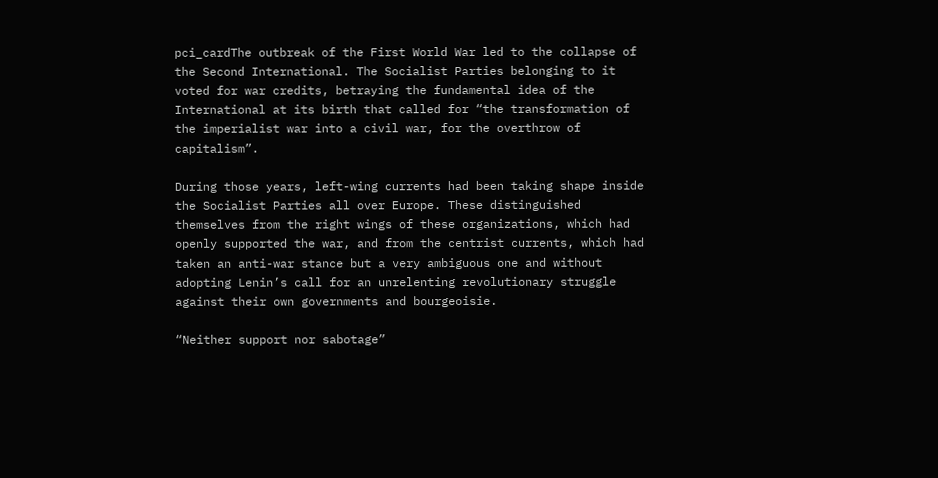pci_cardThe outbreak of the First World War led to the collapse of the Second International. The Socialist Parties belonging to it voted for war credits, betraying the fundamental idea of the International at its birth that called for “the transformation of the imperialist war into a civil war, for the overthrow of capitalism”.

During those years, left-wing currents had been taking shape inside the Socialist Parties all over Europe. These distinguished themselves from the right wings of these organizations, which had openly supported the war, and from the centrist currents, which had taken an anti-war stance but a very ambiguous one and without adopting Lenin’s call for an unrelenting revolutionary struggle against their own governments and bourgeoisie.

“Neither support nor sabotage”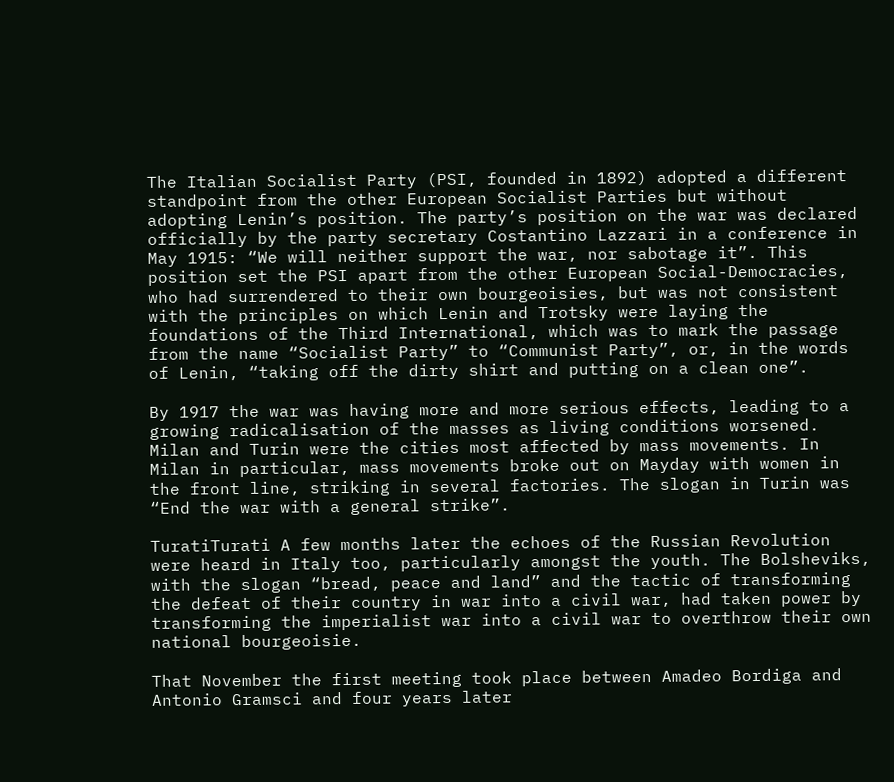The Italian Socialist Party (PSI, founded in 1892) adopted a different standpoint from the other European Socialist Parties but without adopting Lenin’s position. The party’s position on the war was declared officially by the party secretary Costantino Lazzari in a conference in May 1915: “We will neither support the war, nor sabotage it”. This position set the PSI apart from the other European Social-Democracies, who had surrendered to their own bourgeoisies, but was not consistent with the principles on which Lenin and Trotsky were laying the foundations of the Third International, which was to mark the passage from the name “Socialist Party” to “Communist Party”, or, in the words of Lenin, “taking off the dirty shirt and putting on a clean one”.

By 1917 the war was having more and more serious effects, leading to a growing radicalisation of the masses as living conditions worsened. Milan and Turin were the cities most affected by mass movements. In Milan in particular, mass movements broke out on Mayday with women in the front line, striking in several factories. The slogan in Turin was “End the war with a general strike”.

TuratiTurati A few months later the echoes of the Russian Revolution were heard in Italy too, particularly amongst the youth. The Bolsheviks, with the slogan “bread, peace and land” and the tactic of transforming the defeat of their country in war into a civil war, had taken power by transforming the imperialist war into a civil war to overthrow their own national bourgeoisie.

That November the first meeting took place between Amadeo Bordiga and Antonio Gramsci and four years later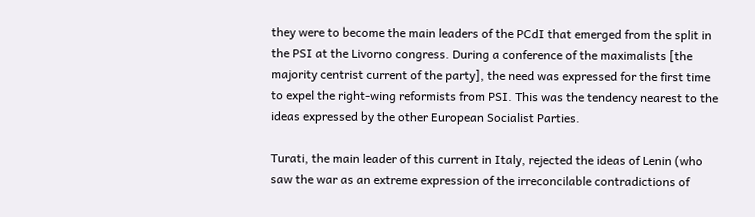they were to become the main leaders of the PCdI that emerged from the split in the PSI at the Livorno congress. During a conference of the maximalists [the majority centrist current of the party], the need was expressed for the first time to expel the right-wing reformists from PSI. This was the tendency nearest to the ideas expressed by the other European Socialist Parties.

Turati, the main leader of this current in Italy, rejected the ideas of Lenin (who saw the war as an extreme expression of the irreconcilable contradictions of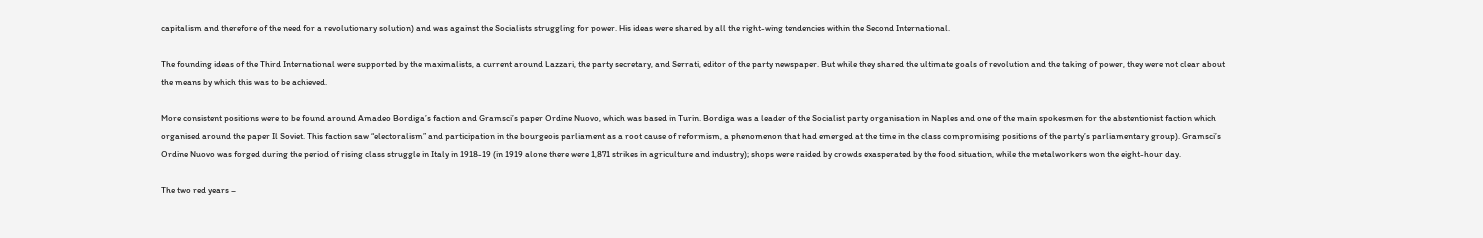capitalism and therefore of the need for a revolutionary solution) and was against the Socialists struggling for power. His ideas were shared by all the right-wing tendencies within the Second International.

The founding ideas of the Third International were supported by the maximalists, a current around Lazzari, the party secretary, and Serrati, editor of the party newspaper. But while they shared the ultimate goals of revolution and the taking of power, they were not clear about the means by which this was to be achieved.

More consistent positions were to be found around Amadeo Bordiga’s faction and Gramsci’s paper Ordine Nuovo, which was based in Turin. Bordiga was a leader of the Socialist party organisation in Naples and one of the main spokesmen for the abstentionist faction which organised around the paper Il Soviet. This faction saw “electoralism” and participation in the bourgeois parliament as a root cause of reformism, a phenomenon that had emerged at the time in the class compromising positions of the party’s parliamentary group). Gramsci’s Ordine Nuovo was forged during the period of rising class struggle in Italy in 1918-19 (in 1919 alone there were 1,871 strikes in agriculture and industry); shops were raided by crowds exasperated by the food situation, while the metalworkers won the eight-hour day.

The two red years –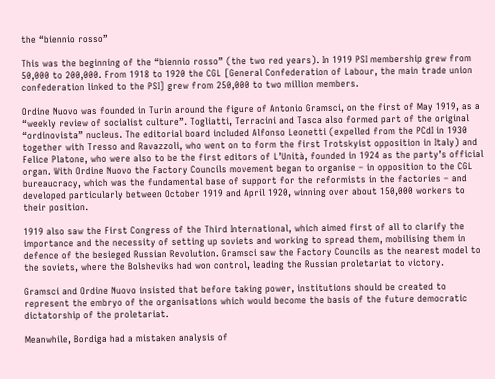the “biennio rosso”

This was the beginning of the “biennio rosso” (the two red years). In 1919 PSI membership grew from 50,000 to 200,000. From 1918 to 1920 the CGL [General Confederation of Labour, the main trade union confederation linked to the PSI] grew from 250,000 to two million members.

Ordine Nuovo was founded in Turin around the figure of Antonio Gramsci, on the first of May 1919, as a “weekly review of socialist culture”. Togliatti, Terracini and Tasca also formed part of the original “ordinovista” nucleus. The editorial board included Alfonso Leonetti (expelled from the PCdI in 1930 together with Tresso and Ravazzoli, who went on to form the first Trotskyist opposition in Italy) and Felice Platone, who were also to be the first editors of L’Unità, founded in 1924 as the party’s official organ. With Ordine Nuovo the Factory Councils movement began to organise – in opposition to the CGL bureaucracy, which was the fundamental base of support for the reformists in the factories – and developed particularly between October 1919 and April 1920, winning over about 150,000 workers to their position.

1919 also saw the First Congress of the Third International, which aimed first of all to clarify the importance and the necessity of setting up soviets and working to spread them, mobilising them in defence of the besieged Russian Revolution. Gramsci saw the Factory Councils as the nearest model to the soviets, where the Bolsheviks had won control, leading the Russian proletariat to victory.

Gramsci and Ordine Nuovo insisted that before taking power, institutions should be created to represent the embryo of the organisations which would become the basis of the future democratic dictatorship of the proletariat.

Meanwhile, Bordiga had a mistaken analysis of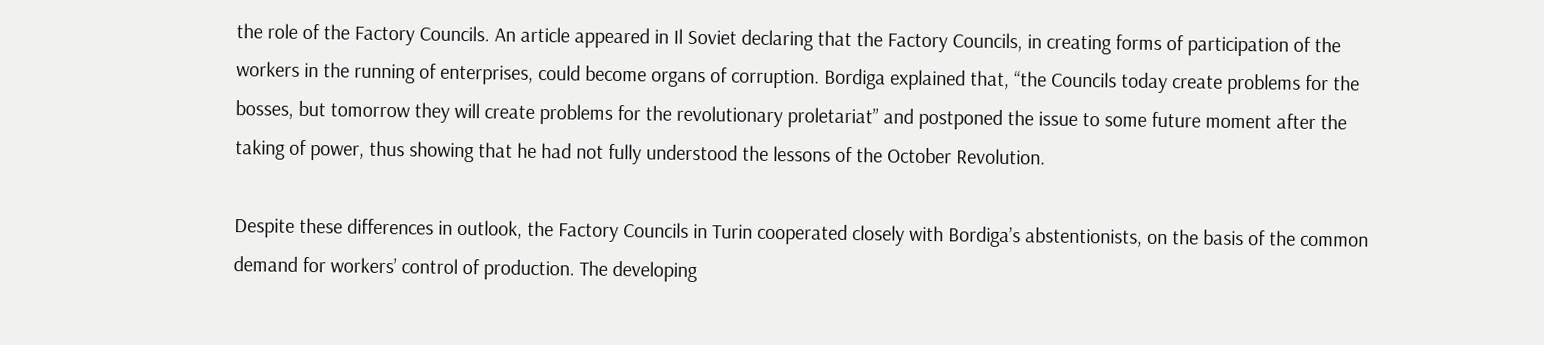the role of the Factory Councils. An article appeared in Il Soviet declaring that the Factory Councils, in creating forms of participation of the workers in the running of enterprises, could become organs of corruption. Bordiga explained that, “the Councils today create problems for the bosses, but tomorrow they will create problems for the revolutionary proletariat” and postponed the issue to some future moment after the taking of power, thus showing that he had not fully understood the lessons of the October Revolution.

Despite these differences in outlook, the Factory Councils in Turin cooperated closely with Bordiga’s abstentionists, on the basis of the common demand for workers’ control of production. The developing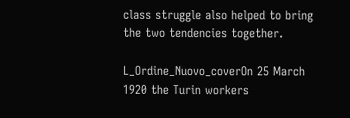class struggle also helped to bring the two tendencies together.

L_Ordine_Nuovo_coverOn 25 March 1920 the Turin workers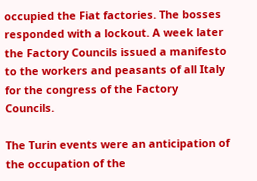occupied the Fiat factories. The bosses responded with a lockout. A week later the Factory Councils issued a manifesto to the workers and peasants of all Italy for the congress of the Factory Councils.

The Turin events were an anticipation of the occupation of the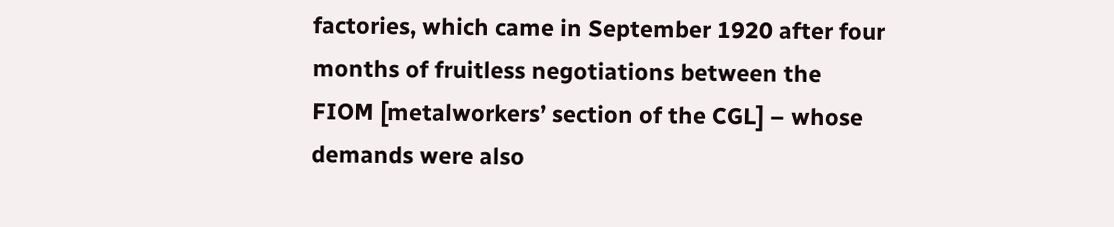factories, which came in September 1920 after four months of fruitless negotiations between the FIOM [metalworkers’ section of the CGL] – whose demands were also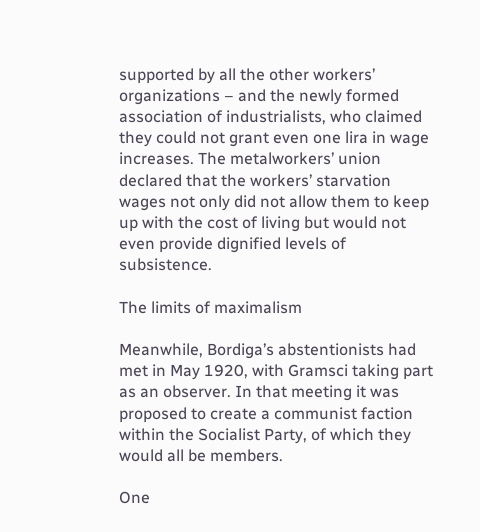supported by all the other workers’ organizations – and the newly formed association of industrialists, who claimed they could not grant even one lira in wage increases. The metalworkers’ union declared that the workers’ starvation wages not only did not allow them to keep up with the cost of living but would not even provide dignified levels of subsistence.

The limits of maximalism

Meanwhile, Bordiga’s abstentionists had met in May 1920, with Gramsci taking part as an observer. In that meeting it was proposed to create a communist faction within the Socialist Party, of which they would all be members.

One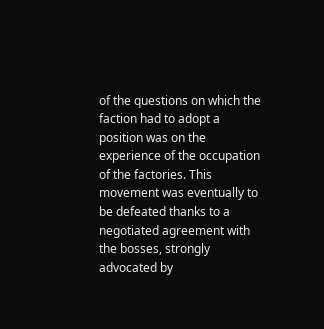of the questions on which the faction had to adopt a position was on the experience of the occupation of the factories. This movement was eventually to be defeated thanks to a negotiated agreement with the bosses, strongly advocated by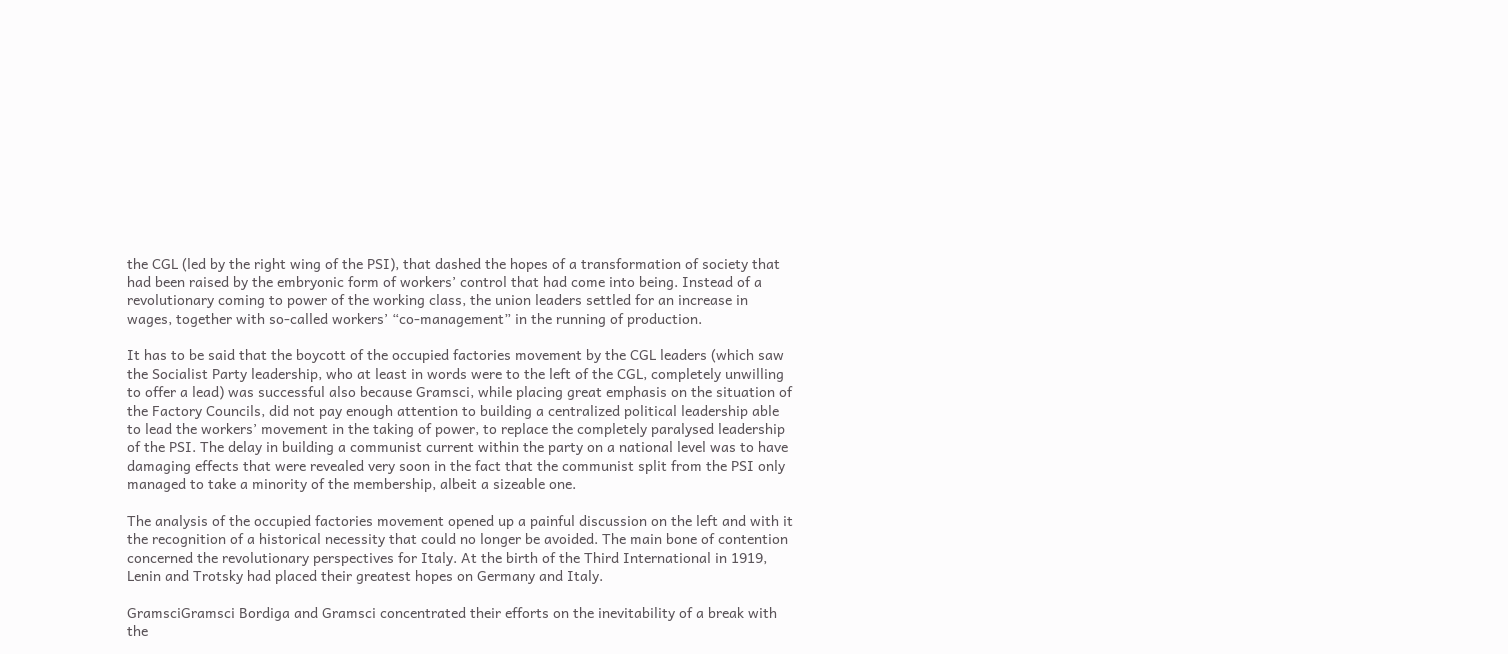the CGL (led by the right wing of the PSI), that dashed the hopes of a transformation of society that had been raised by the embryonic form of workers’ control that had come into being. Instead of a revolutionary coming to power of the working class, the union leaders settled for an increase in wages, together with so-called workers’ “co-management” in the running of production.

It has to be said that the boycott of the occupied factories movement by the CGL leaders (which saw the Socialist Party leadership, who at least in words were to the left of the CGL, completely unwilling to offer a lead) was successful also because Gramsci, while placing great emphasis on the situation of the Factory Councils, did not pay enough attention to building a centralized political leadership able to lead the workers’ movement in the taking of power, to replace the completely paralysed leadership of the PSI. The delay in building a communist current within the party on a national level was to have damaging effects that were revealed very soon in the fact that the communist split from the PSI only managed to take a minority of the membership, albeit a sizeable one.

The analysis of the occupied factories movement opened up a painful discussion on the left and with it the recognition of a historical necessity that could no longer be avoided. The main bone of contention concerned the revolutionary perspectives for Italy. At the birth of the Third International in 1919, Lenin and Trotsky had placed their greatest hopes on Germany and Italy.

GramsciGramsci Bordiga and Gramsci concentrated their efforts on the inevitability of a break with the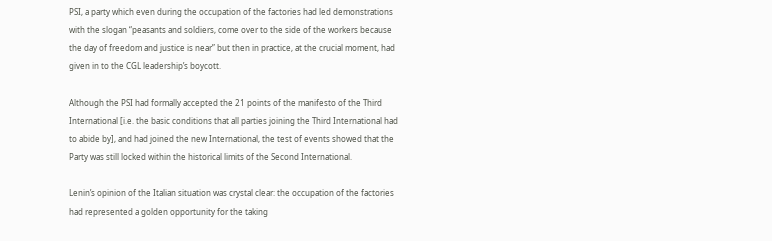PSI, a party which even during the occupation of the factories had led demonstrations with the slogan “peasants and soldiers, come over to the side of the workers because the day of freedom and justice is near” but then in practice, at the crucial moment, had given in to the CGL leadership’s boycott.

Although the PSI had formally accepted the 21 points of the manifesto of the Third International [i.e. the basic conditions that all parties joining the Third International had to abide by], and had joined the new International, the test of events showed that the Party was still locked within the historical limits of the Second International.

Lenin’s opinion of the Italian situation was crystal clear: the occupation of the factories had represented a golden opportunity for the taking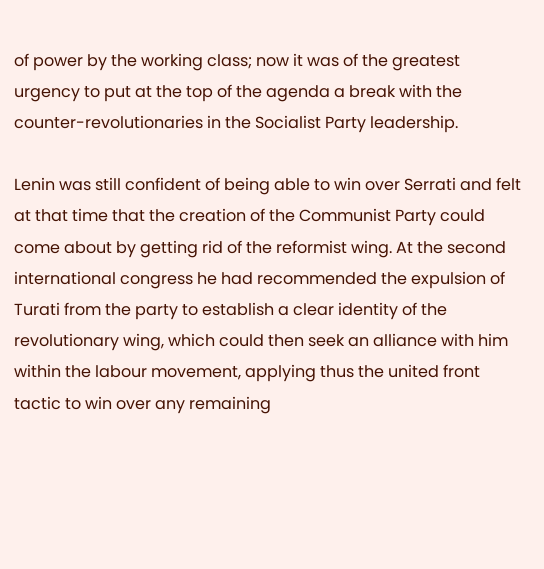of power by the working class; now it was of the greatest urgency to put at the top of the agenda a break with the counter-revolutionaries in the Socialist Party leadership.

Lenin was still confident of being able to win over Serrati and felt at that time that the creation of the Communist Party could come about by getting rid of the reformist wing. At the second international congress he had recommended the expulsion of Turati from the party to establish a clear identity of the revolutionary wing, which could then seek an alliance with him within the labour movement, applying thus the united front tactic to win over any remaining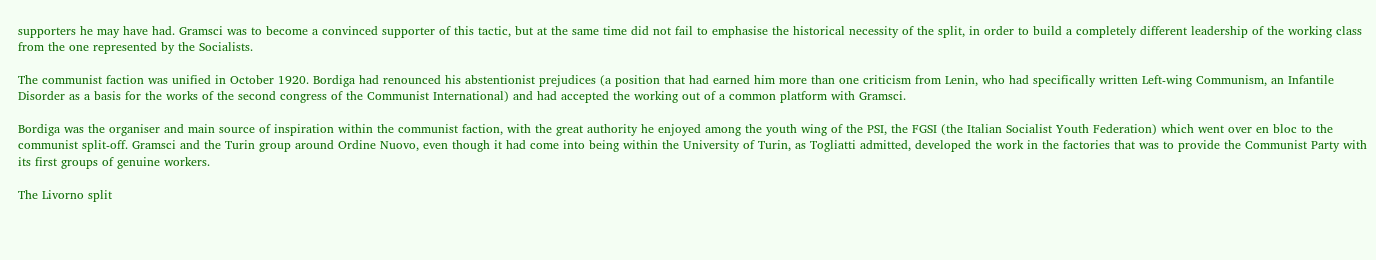supporters he may have had. Gramsci was to become a convinced supporter of this tactic, but at the same time did not fail to emphasise the historical necessity of the split, in order to build a completely different leadership of the working class from the one represented by the Socialists.

The communist faction was unified in October 1920. Bordiga had renounced his abstentionist prejudices (a position that had earned him more than one criticism from Lenin, who had specifically written Left-wing Communism, an Infantile Disorder as a basis for the works of the second congress of the Communist International) and had accepted the working out of a common platform with Gramsci.

Bordiga was the organiser and main source of inspiration within the communist faction, with the great authority he enjoyed among the youth wing of the PSI, the FGSI (the Italian Socialist Youth Federation) which went over en bloc to the communist split-off. Gramsci and the Turin group around Ordine Nuovo, even though it had come into being within the University of Turin, as Togliatti admitted, developed the work in the factories that was to provide the Communist Party with its first groups of genuine workers.

The Livorno split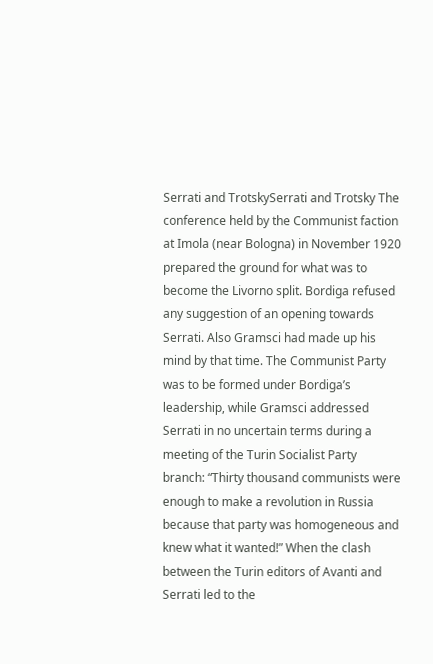Serrati and TrotskySerrati and Trotsky The conference held by the Communist faction at Imola (near Bologna) in November 1920 prepared the ground for what was to become the Livorno split. Bordiga refused any suggestion of an opening towards Serrati. Also Gramsci had made up his mind by that time. The Communist Party was to be formed under Bordiga’s leadership, while Gramsci addressed Serrati in no uncertain terms during a meeting of the Turin Socialist Party branch: “Thirty thousand communists were enough to make a revolution in Russia because that party was homogeneous and knew what it wanted!” When the clash between the Turin editors of Avanti and Serrati led to the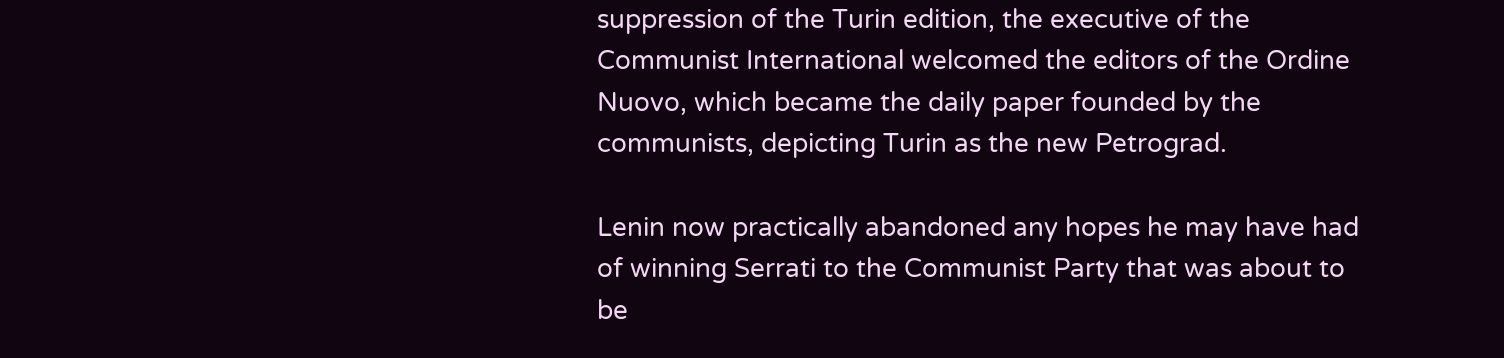suppression of the Turin edition, the executive of the Communist International welcomed the editors of the Ordine Nuovo, which became the daily paper founded by the communists, depicting Turin as the new Petrograd.

Lenin now practically abandoned any hopes he may have had of winning Serrati to the Communist Party that was about to be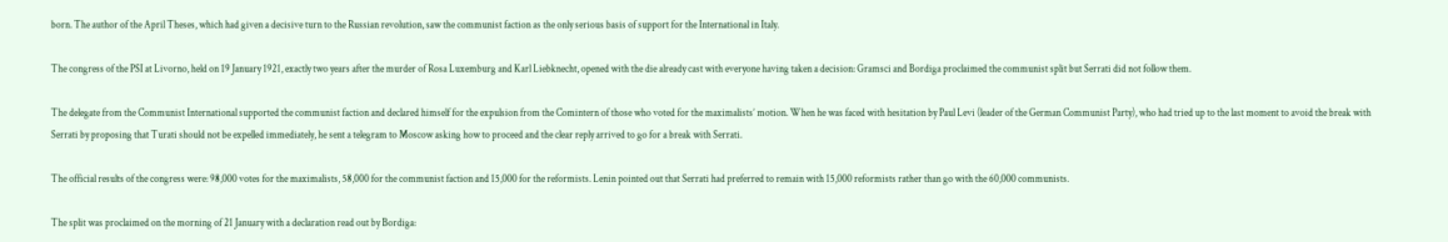born. The author of the April Theses, which had given a decisive turn to the Russian revolution, saw the communist faction as the only serious basis of support for the International in Italy.

The congress of the PSI at Livorno, held on 19 January 1921, exactly two years after the murder of Rosa Luxemburg and Karl Liebknecht, opened with the die already cast with everyone having taken a decision: Gramsci and Bordiga proclaimed the communist split but Serrati did not follow them.

The delegate from the Communist International supported the communist faction and declared himself for the expulsion from the Comintern of those who voted for the maximalists’ motion. When he was faced with hesitation by Paul Levi (leader of the German Communist Party), who had tried up to the last moment to avoid the break with Serrati by proposing that Turati should not be expelled immediately, he sent a telegram to Moscow asking how to proceed and the clear reply arrived to go for a break with Serrati.

The official results of the congress were: 98,000 votes for the maximalists, 58,000 for the communist faction and 15,000 for the reformists. Lenin pointed out that Serrati had preferred to remain with 15,000 reformists rather than go with the 60,000 communists.

The split was proclaimed on the morning of 21 January with a declaration read out by Bordiga: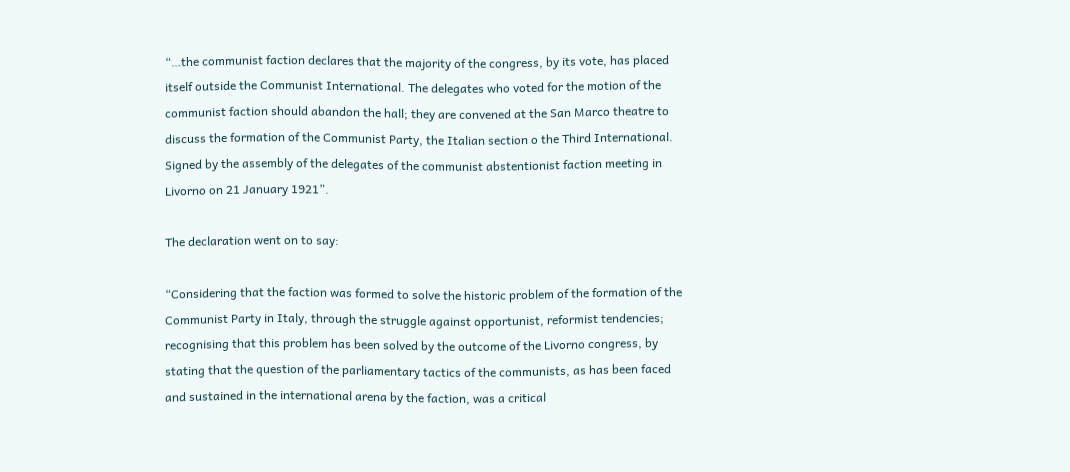“…the communist faction declares that the majority of the congress, by its vote, has placed itself outside the Communist International. The delegates who voted for the motion of the communist faction should abandon the hall; they are convened at the San Marco theatre to discuss the formation of the Communist Party, the Italian section o the Third International. Signed by the assembly of the delegates of the communist abstentionist faction meeting in Livorno on 21 January 1921”.

The declaration went on to say:

“Considering that the faction was formed to solve the historic problem of the formation of the Communist Party in Italy, through the struggle against opportunist, reformist tendencies; recognising that this problem has been solved by the outcome of the Livorno congress, by stating that the question of the parliamentary tactics of the communists, as has been faced and sustained in the international arena by the faction, was a critical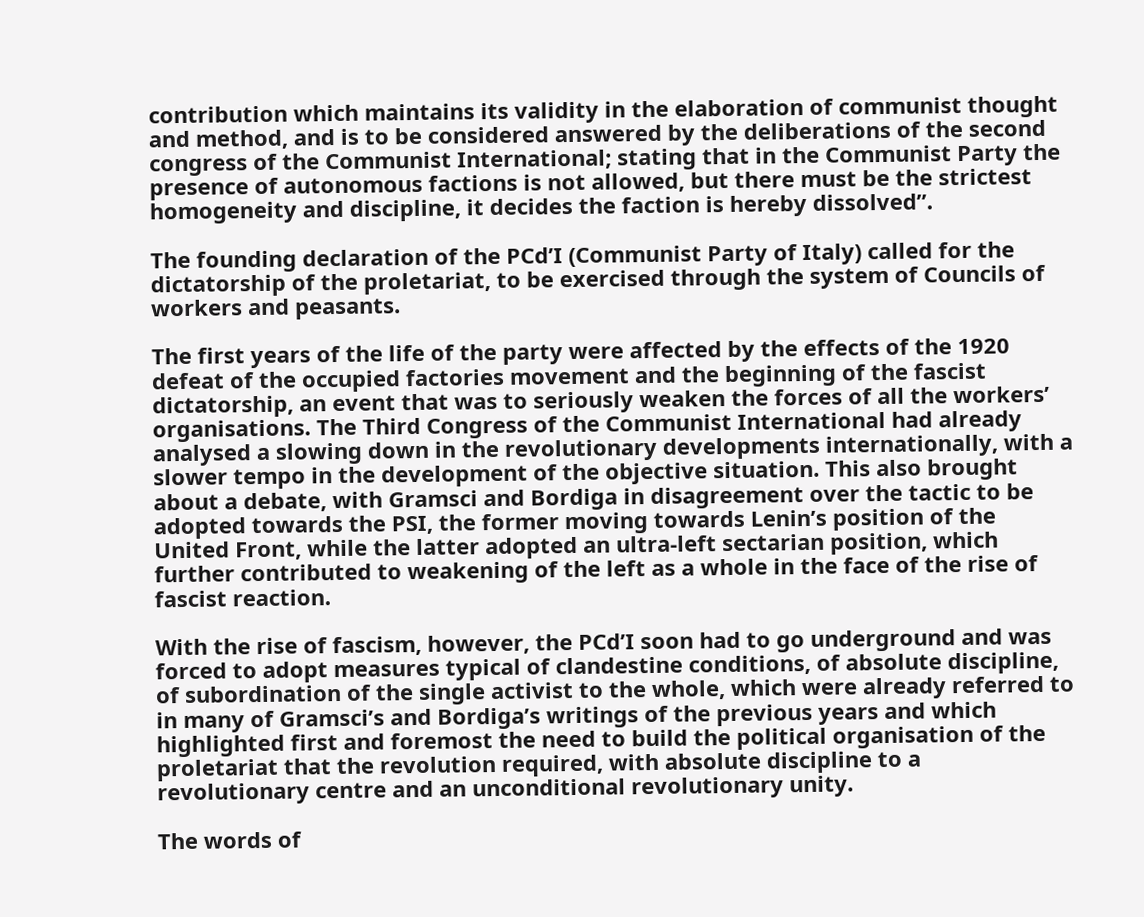contribution which maintains its validity in the elaboration of communist thought and method, and is to be considered answered by the deliberations of the second congress of the Communist International; stating that in the Communist Party the presence of autonomous factions is not allowed, but there must be the strictest homogeneity and discipline, it decides the faction is hereby dissolved”.

The founding declaration of the PCd’I (Communist Party of Italy) called for the dictatorship of the proletariat, to be exercised through the system of Councils of workers and peasants.

The first years of the life of the party were affected by the effects of the 1920 defeat of the occupied factories movement and the beginning of the fascist dictatorship, an event that was to seriously weaken the forces of all the workers’ organisations. The Third Congress of the Communist International had already analysed a slowing down in the revolutionary developments internationally, with a slower tempo in the development of the objective situation. This also brought about a debate, with Gramsci and Bordiga in disagreement over the tactic to be adopted towards the PSI, the former moving towards Lenin’s position of the United Front, while the latter adopted an ultra-left sectarian position, which further contributed to weakening of the left as a whole in the face of the rise of fascist reaction.

With the rise of fascism, however, the PCd’I soon had to go underground and was forced to adopt measures typical of clandestine conditions, of absolute discipline, of subordination of the single activist to the whole, which were already referred to in many of Gramsci’s and Bordiga’s writings of the previous years and which highlighted first and foremost the need to build the political organisation of the proletariat that the revolution required, with absolute discipline to a revolutionary centre and an unconditional revolutionary unity.

The words of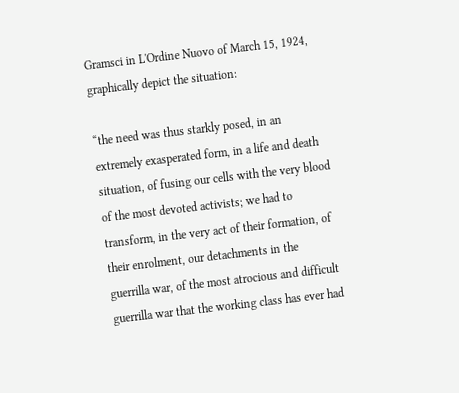Gramsci in L'Ordine Nuovo of March 15, 1924, graphically depict the situation:

“the need was thus starkly posed, in an extremely exasperated form, in a life and death situation, of fusing our cells with the very blood of the most devoted activists; we had to transform, in the very act of their formation, of their enrolment, our detachments in the guerrilla war, of the most atrocious and difficult guerrilla war that the working class has ever had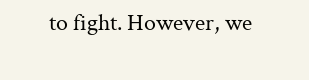to fight. However, we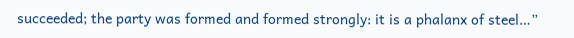succeeded; the party was formed and formed strongly: it is a phalanx of steel…”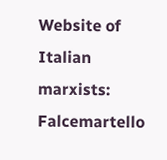Website of Italian marxists: Falcemartello